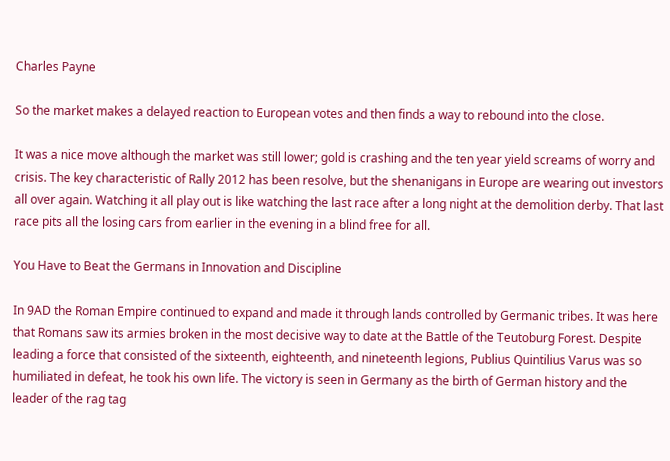Charles Payne

So the market makes a delayed reaction to European votes and then finds a way to rebound into the close.

It was a nice move although the market was still lower; gold is crashing and the ten year yield screams of worry and crisis. The key characteristic of Rally 2012 has been resolve, but the shenanigans in Europe are wearing out investors all over again. Watching it all play out is like watching the last race after a long night at the demolition derby. That last race pits all the losing cars from earlier in the evening in a blind free for all.

You Have to Beat the Germans in Innovation and Discipline

In 9AD the Roman Empire continued to expand and made it through lands controlled by Germanic tribes. It was here that Romans saw its armies broken in the most decisive way to date at the Battle of the Teutoburg Forest. Despite leading a force that consisted of the sixteenth, eighteenth, and nineteenth legions, Publius Quintilius Varus was so humiliated in defeat, he took his own life. The victory is seen in Germany as the birth of German history and the leader of the rag tag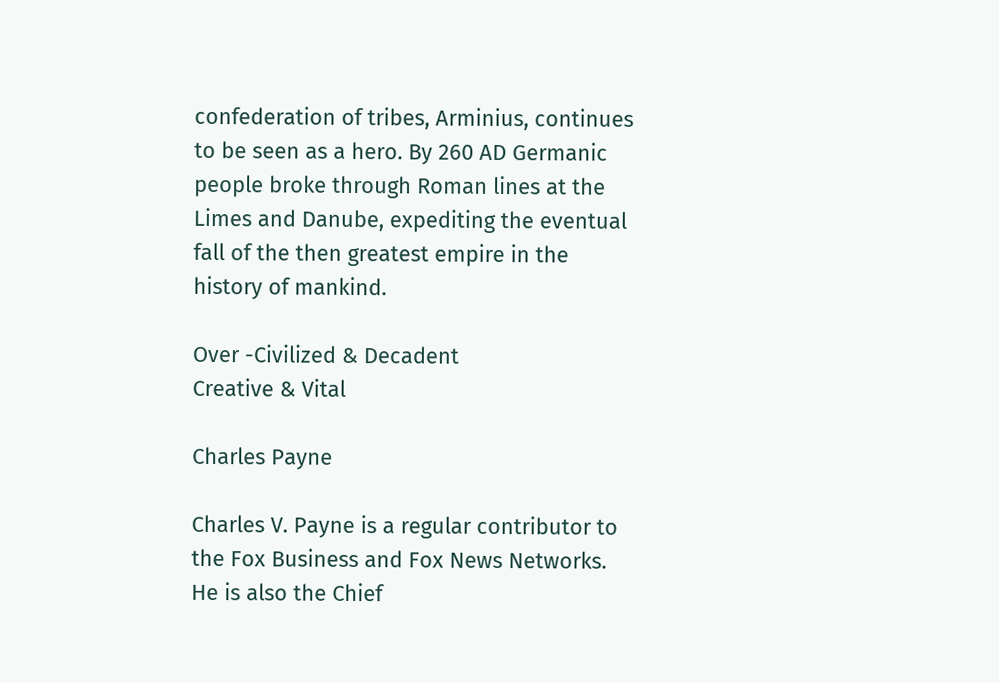confederation of tribes, Arminius, continues to be seen as a hero. By 260 AD Germanic people broke through Roman lines at the Limes and Danube, expediting the eventual fall of the then greatest empire in the history of mankind.

Over -Civilized & Decadent
Creative & Vital

Charles Payne

Charles V. Payne is a regular contributor to the Fox Business and Fox News Networks. He is also the Chief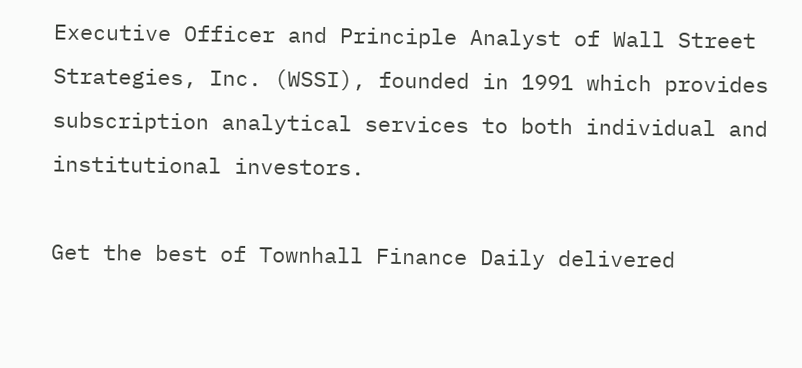Executive Officer and Principle Analyst of Wall Street Strategies, Inc. (WSSI), founded in 1991 which provides subscription analytical services to both individual and institutional investors.

Get the best of Townhall Finance Daily delivered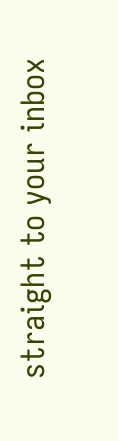straight to your inbox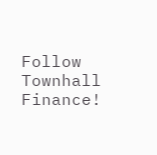Follow Townhall Finance!